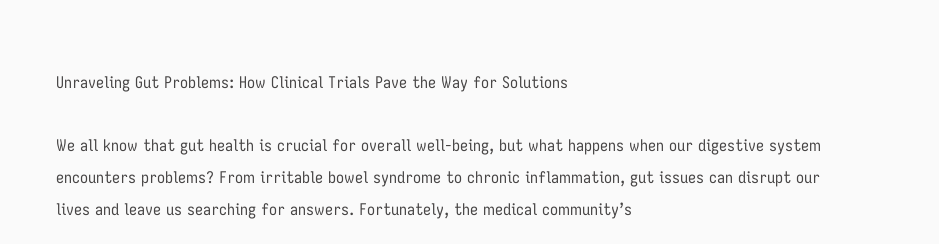Unraveling Gut Problems: How Clinical Trials Pave the Way for Solutions

We all know that gut health is crucial for overall well-being, but what happens when our digestive system encounters problems? From irritable bowel syndrome to chronic inflammation, gut issues can disrupt our lives and leave us searching for answers. Fortunately, the medical community’s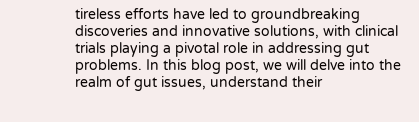tireless efforts have led to groundbreaking discoveries and innovative solutions, with clinical trials playing a pivotal role in addressing gut problems. In this blog post, we will delve into the realm of gut issues, understand their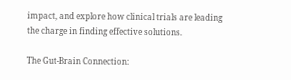impact, and explore how clinical trials are leading the charge in finding effective solutions.

The Gut-Brain Connection: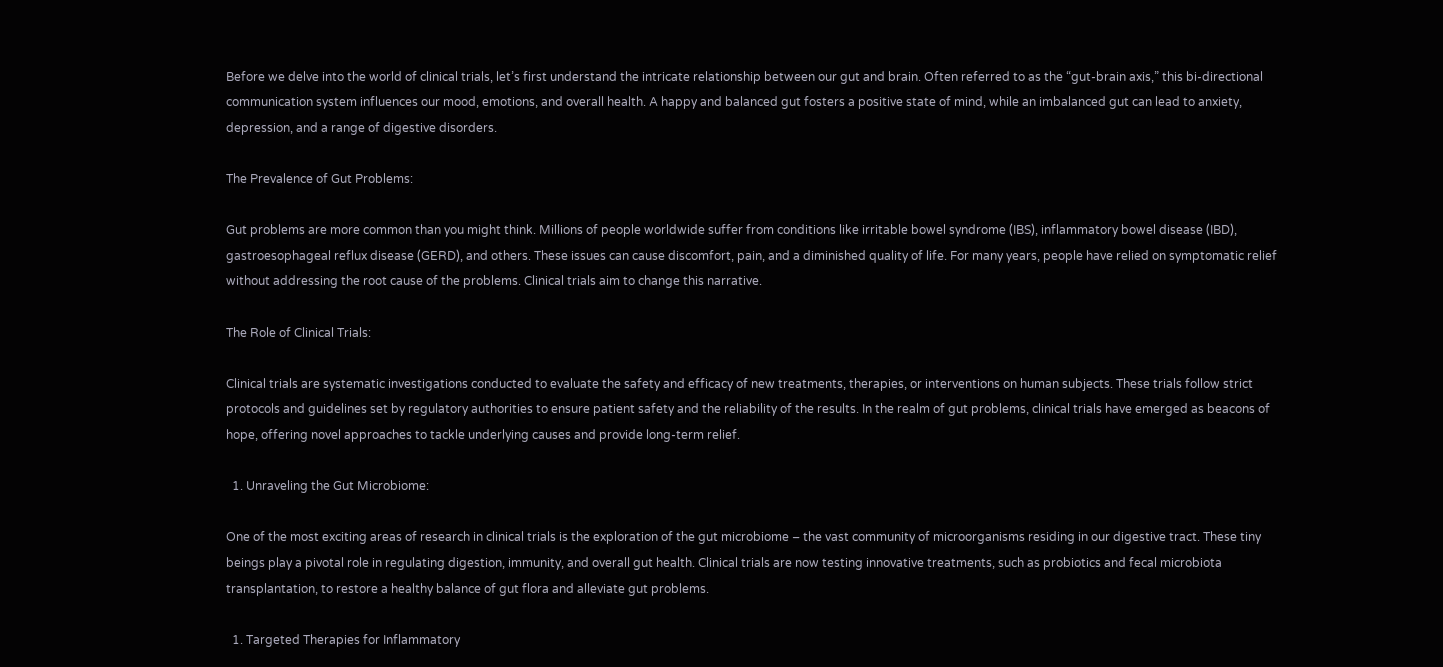Before we delve into the world of clinical trials, let’s first understand the intricate relationship between our gut and brain. Often referred to as the “gut-brain axis,” this bi-directional communication system influences our mood, emotions, and overall health. A happy and balanced gut fosters a positive state of mind, while an imbalanced gut can lead to anxiety, depression, and a range of digestive disorders.

The Prevalence of Gut Problems:

Gut problems are more common than you might think. Millions of people worldwide suffer from conditions like irritable bowel syndrome (IBS), inflammatory bowel disease (IBD), gastroesophageal reflux disease (GERD), and others. These issues can cause discomfort, pain, and a diminished quality of life. For many years, people have relied on symptomatic relief without addressing the root cause of the problems. Clinical trials aim to change this narrative.

The Role of Clinical Trials:

Clinical trials are systematic investigations conducted to evaluate the safety and efficacy of new treatments, therapies, or interventions on human subjects. These trials follow strict protocols and guidelines set by regulatory authorities to ensure patient safety and the reliability of the results. In the realm of gut problems, clinical trials have emerged as beacons of hope, offering novel approaches to tackle underlying causes and provide long-term relief.

  1. Unraveling the Gut Microbiome:

One of the most exciting areas of research in clinical trials is the exploration of the gut microbiome – the vast community of microorganisms residing in our digestive tract. These tiny beings play a pivotal role in regulating digestion, immunity, and overall gut health. Clinical trials are now testing innovative treatments, such as probiotics and fecal microbiota transplantation, to restore a healthy balance of gut flora and alleviate gut problems.

  1. Targeted Therapies for Inflammatory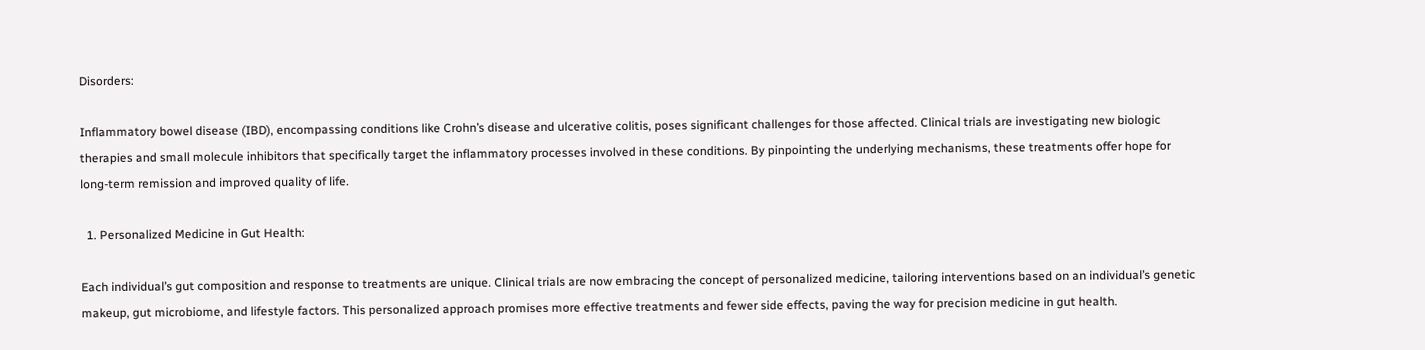Disorders:

Inflammatory bowel disease (IBD), encompassing conditions like Crohn’s disease and ulcerative colitis, poses significant challenges for those affected. Clinical trials are investigating new biologic therapies and small molecule inhibitors that specifically target the inflammatory processes involved in these conditions. By pinpointing the underlying mechanisms, these treatments offer hope for long-term remission and improved quality of life.

  1. Personalized Medicine in Gut Health:

Each individual’s gut composition and response to treatments are unique. Clinical trials are now embracing the concept of personalized medicine, tailoring interventions based on an individual’s genetic makeup, gut microbiome, and lifestyle factors. This personalized approach promises more effective treatments and fewer side effects, paving the way for precision medicine in gut health.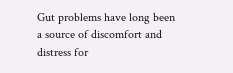Gut problems have long been a source of discomfort and distress for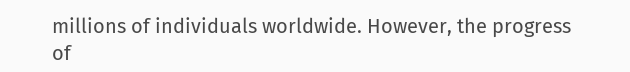millions of individuals worldwide. However, the progress of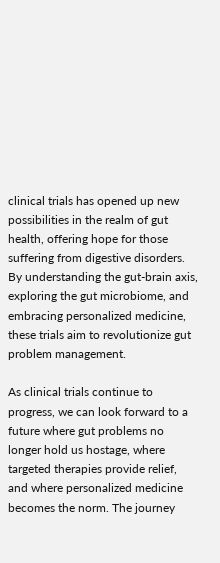clinical trials has opened up new possibilities in the realm of gut health, offering hope for those suffering from digestive disorders. By understanding the gut-brain axis, exploring the gut microbiome, and embracing personalized medicine, these trials aim to revolutionize gut problem management.

As clinical trials continue to progress, we can look forward to a future where gut problems no longer hold us hostage, where targeted therapies provide relief, and where personalized medicine becomes the norm. The journey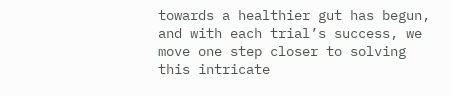towards a healthier gut has begun, and with each trial’s success, we move one step closer to solving this intricate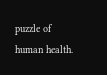puzzle of human health.